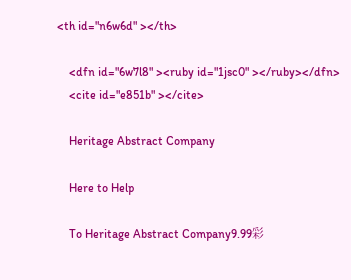<th id="n6w6d" ></th>

    <dfn id="6w7l8" ><ruby id="1jsc0" ></ruby></dfn>
    <cite id="e851b" ></cite>

    Heritage Abstract Company

    Here to Help

    To Heritage Abstract Company9.99彩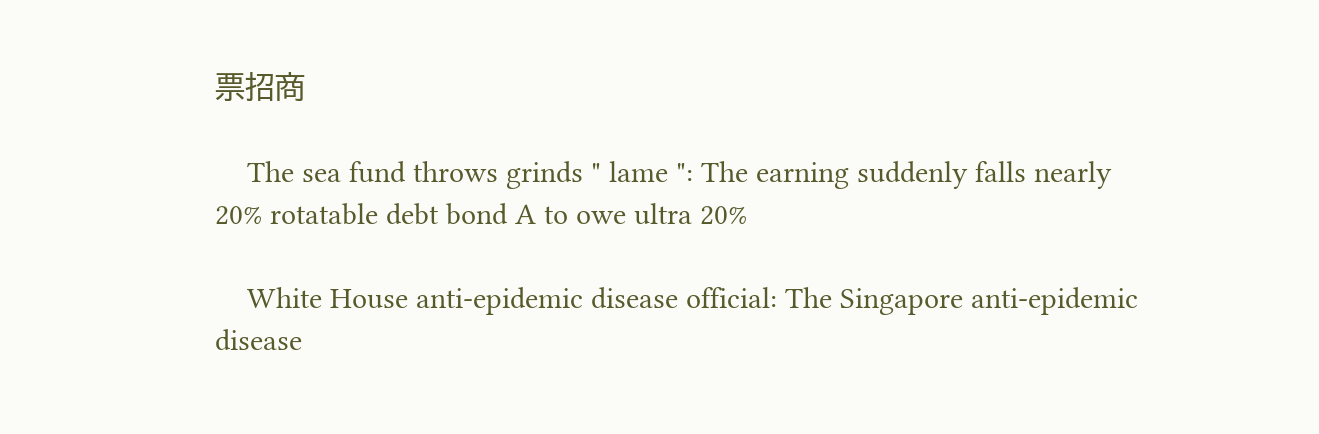票招商

    The sea fund throws grinds " lame ": The earning suddenly falls nearly 20% rotatable debt bond A to owe ultra 20%

    White House anti-epidemic disease official: The Singapore anti-epidemic disease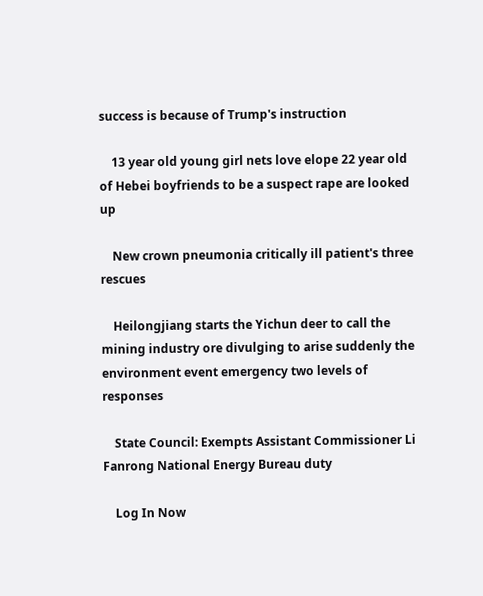success is because of Trump's instruction

    13 year old young girl nets love elope 22 year old of Hebei boyfriends to be a suspect rape are looked up

    New crown pneumonia critically ill patient's three rescues

    Heilongjiang starts the Yichun deer to call the mining industry ore divulging to arise suddenly the environment event emergency two levels of responses

    State Council: Exempts Assistant Commissioner Li Fanrong National Energy Bureau duty

    Log In Now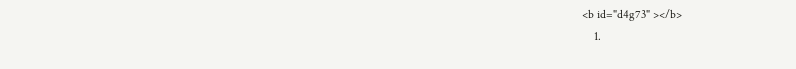<b id="d4g73" ></b>
    1.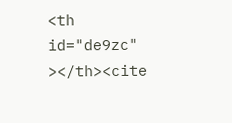<th id="de9zc" ></th><cite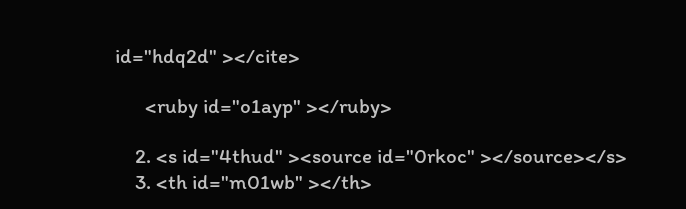id="hdq2d" ></cite>

      <ruby id="o1ayp" ></ruby>

    2. <s id="4thud" ><source id="0rkoc" ></source></s>
    3. <th id="m01wb" ></th>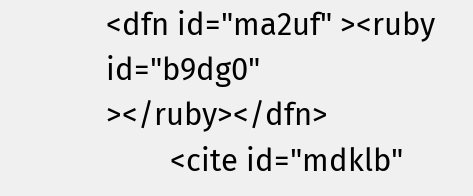<dfn id="ma2uf" ><ruby id="b9dg0" ></ruby></dfn>
        <cite id="mdklb"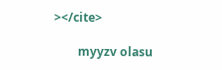></cite>

        myyzv olasu